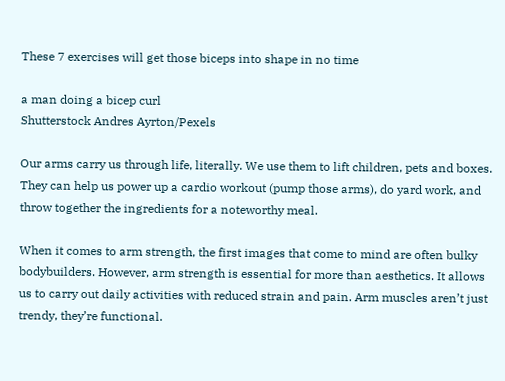These 7 exercises will get those biceps into shape in no time

a man doing a bicep curl
Shutterstock Andres Ayrton/Pexels

Our arms carry us through life, literally. We use them to lift children, pets and boxes. They can help us power up a cardio workout (pump those arms), do yard work, and throw together the ingredients for a noteworthy meal.

When it comes to arm strength, the first images that come to mind are often bulky bodybuilders. However, arm strength is essential for more than aesthetics. It allows us to carry out daily activities with reduced strain and pain. Arm muscles aren’t just trendy, they’re functional.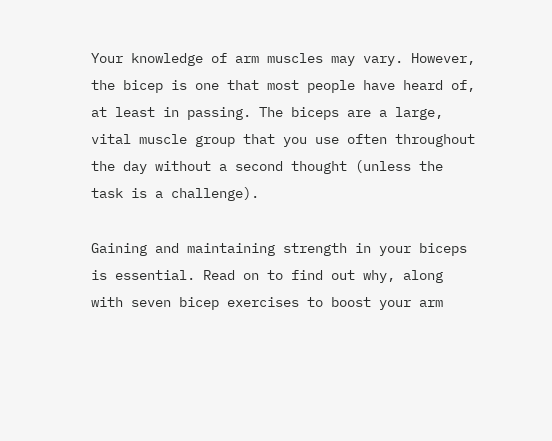Your knowledge of arm muscles may vary. However, the bicep is one that most people have heard of, at least in passing. The biceps are a large, vital muscle group that you use often throughout the day without a second thought (unless the task is a challenge).

Gaining and maintaining strength in your biceps is essential. Read on to find out why, along with seven bicep exercises to boost your arm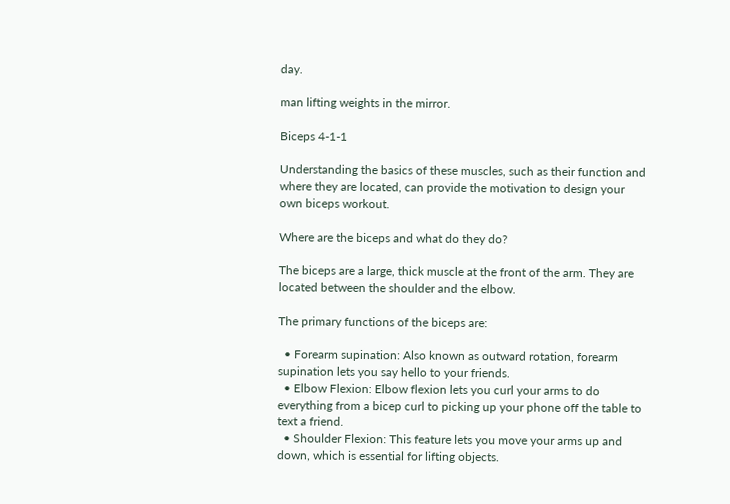day.

man lifting weights in the mirror.

Biceps 4-1-1

Understanding the basics of these muscles, such as their function and where they are located, can provide the motivation to design your own biceps workout.

Where are the biceps and what do they do?

The biceps are a large, thick muscle at the front of the arm. They are located between the shoulder and the elbow.

The primary functions of the biceps are:

  • Forearm supination: Also known as outward rotation, forearm supination lets you say hello to your friends.
  • Elbow Flexion: Elbow flexion lets you curl your arms to do everything from a bicep curl to picking up your phone off the table to text a friend.
  • Shoulder Flexion: This feature lets you move your arms up and down, which is essential for lifting objects.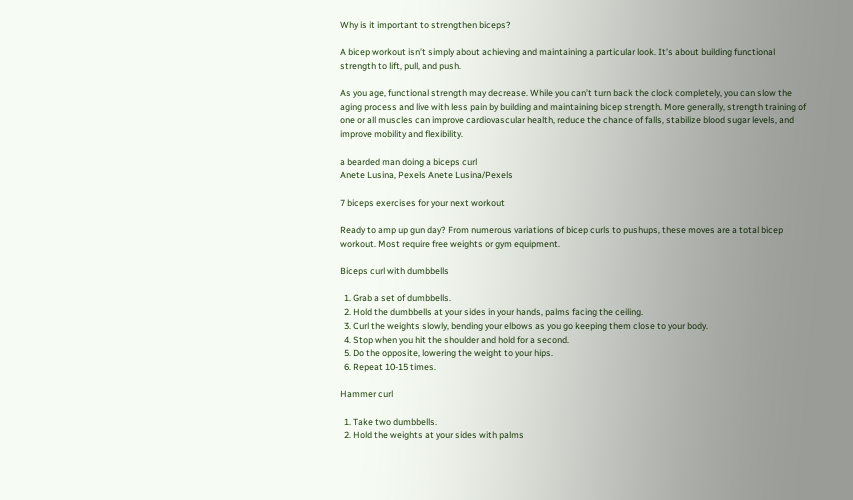Why is it important to strengthen biceps?

A bicep workout isn’t simply about achieving and maintaining a particular look. It’s about building functional strength to lift, pull, and push.

As you age, functional strength may decrease. While you can’t turn back the clock completely, you can slow the aging process and live with less pain by building and maintaining bicep strength. More generally, strength training of one or all muscles can improve cardiovascular health, reduce the chance of falls, stabilize blood sugar levels, and improve mobility and flexibility.

a bearded man doing a biceps curl
Anete Lusina, Pexels Anete Lusina/Pexels

7 biceps exercises for your next workout

Ready to amp up gun day? From numerous variations of bicep curls to pushups, these moves are a total bicep workout. Most require free weights or gym equipment.

Biceps curl with dumbbells

  1. Grab a set of dumbbells.
  2. Hold the dumbbells at your sides in your hands, palms facing the ceiling.
  3. Curl the weights slowly, bending your elbows as you go keeping them close to your body.
  4. Stop when you hit the shoulder and hold for a second.
  5. Do the opposite, lowering the weight to your hips.
  6. Repeat 10-15 times.

Hammer curl

  1. Take two dumbbells.
  2. Hold the weights at your sides with palms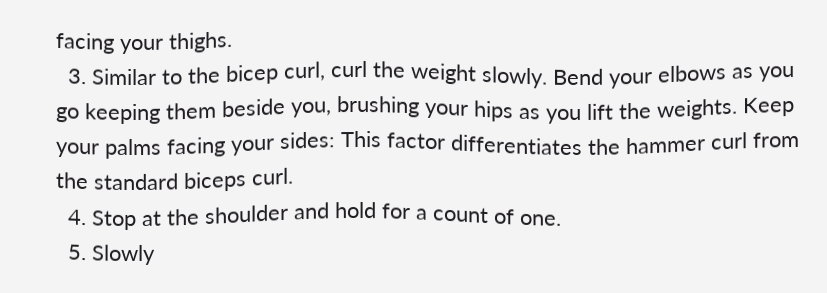facing your thighs.
  3. Similar to the bicep curl, curl the weight slowly. Bend your elbows as you go keeping them beside you, brushing your hips as you lift the weights. Keep your palms facing your sides: This factor differentiates the hammer curl from the standard biceps curl.
  4. Stop at the shoulder and hold for a count of one.
  5. Slowly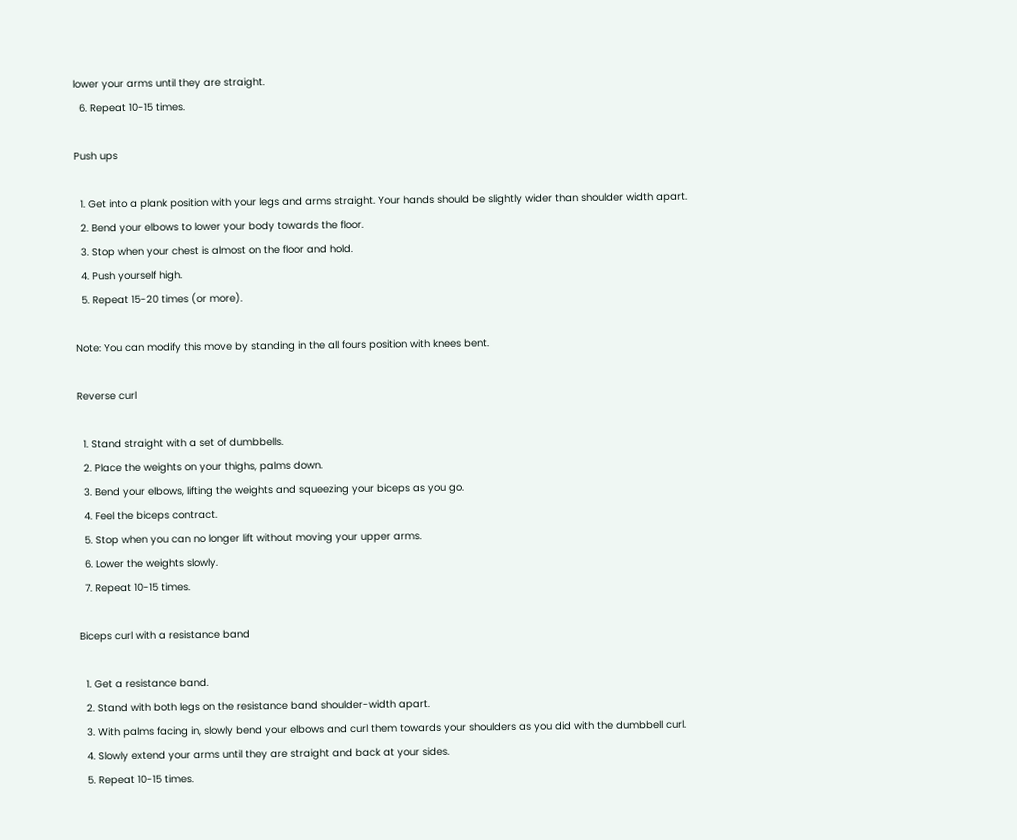lower your arms until they are straight.
  6. Repeat 10-15 times.

Push ups

  1. Get into a plank position with your legs and arms straight. Your hands should be slightly wider than shoulder width apart.
  2. Bend your elbows to lower your body towards the floor.
  3. Stop when your chest is almost on the floor and hold.
  4. Push yourself high.
  5. Repeat 15-20 times (or more).

Note: You can modify this move by standing in the all fours position with knees bent.

Reverse curl

  1. Stand straight with a set of dumbbells.
  2. Place the weights on your thighs, palms down.
  3. Bend your elbows, lifting the weights and squeezing your biceps as you go.
  4. Feel the biceps contract.
  5. Stop when you can no longer lift without moving your upper arms.
  6. Lower the weights slowly.
  7. Repeat 10-15 times.

Biceps curl with a resistance band

  1. Get a resistance band.
  2. Stand with both legs on the resistance band shoulder-width apart.
  3. With palms facing in, slowly bend your elbows and curl them towards your shoulders as you did with the dumbbell curl.
  4. Slowly extend your arms until they are straight and back at your sides.
  5. Repeat 10-15 times.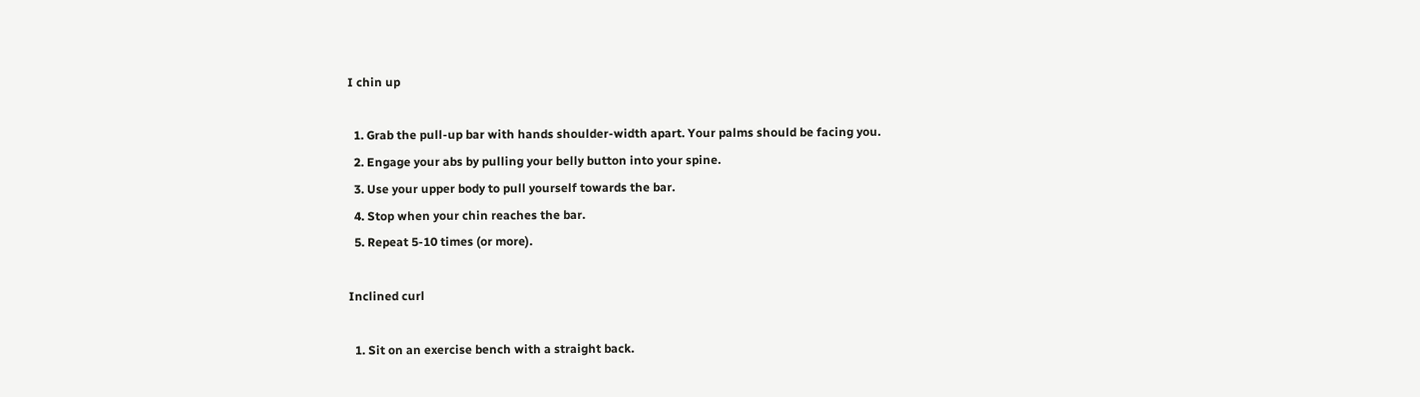I chin up

  1. Grab the pull-up bar with hands shoulder-width apart. Your palms should be facing you.
  2. Engage your abs by pulling your belly button into your spine.
  3. Use your upper body to pull yourself towards the bar.
  4. Stop when your chin reaches the bar.
  5. Repeat 5-10 times (or more).

Inclined curl

  1. Sit on an exercise bench with a straight back.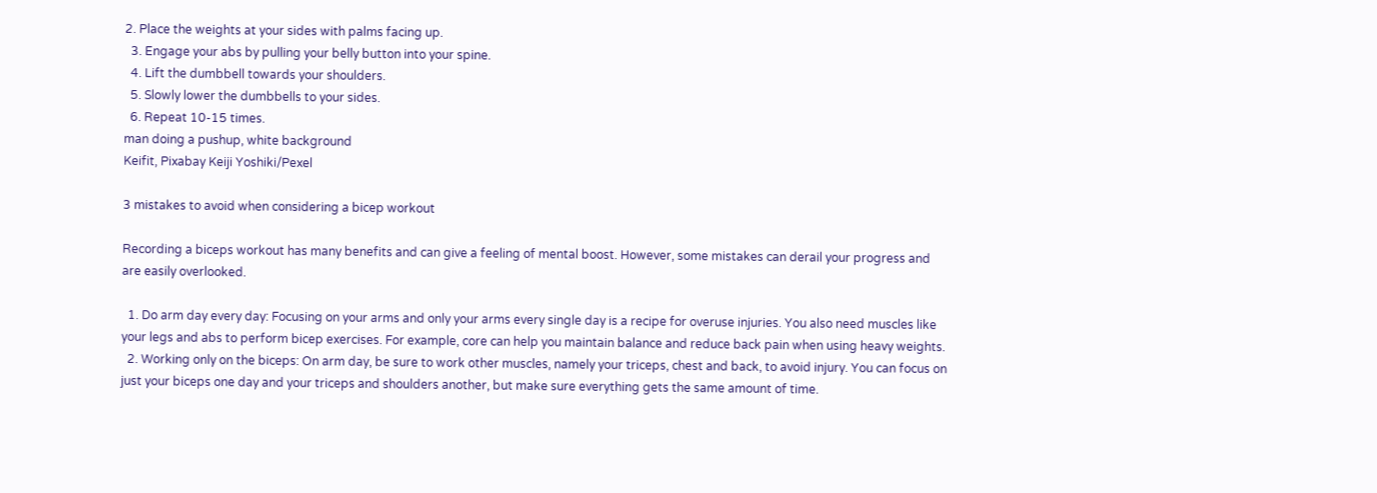2. Place the weights at your sides with palms facing up.
  3. Engage your abs by pulling your belly button into your spine.
  4. Lift the dumbbell towards your shoulders.
  5. Slowly lower the dumbbells to your sides.
  6. Repeat 10-15 times.
man doing a pushup, white background
Keifit, Pixabay Keiji Yoshiki/Pexel

3 mistakes to avoid when considering a bicep workout

Recording a biceps workout has many benefits and can give a feeling of mental boost. However, some mistakes can derail your progress and are easily overlooked.

  1. Do arm day every day: Focusing on your arms and only your arms every single day is a recipe for overuse injuries. You also need muscles like your legs and abs to perform bicep exercises. For example, core can help you maintain balance and reduce back pain when using heavy weights.
  2. Working only on the biceps: On arm day, be sure to work other muscles, namely your triceps, chest and back, to avoid injury. You can focus on just your biceps one day and your triceps and shoulders another, but make sure everything gets the same amount of time.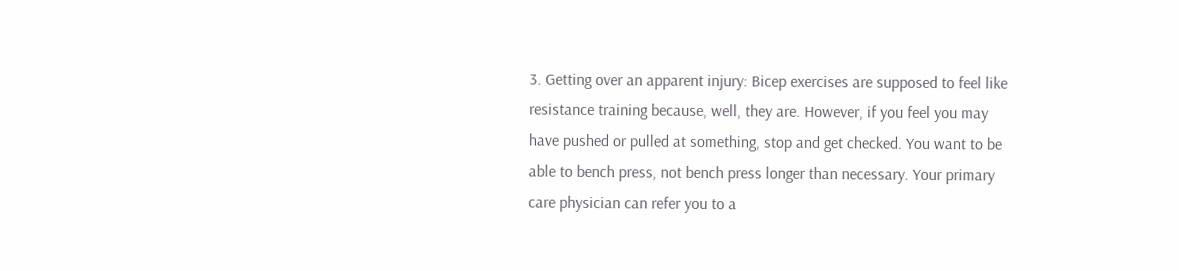3. Getting over an apparent injury: Bicep exercises are supposed to feel like resistance training because, well, they are. However, if you feel you may have pushed or pulled at something, stop and get checked. You want to be able to bench press, not bench press longer than necessary. Your primary care physician can refer you to a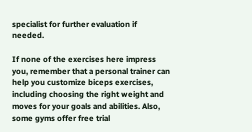specialist for further evaluation if needed.

If none of the exercises here impress you, remember that a personal trainer can help you customize biceps exercises, including choosing the right weight and moves for your goals and abilities. Also, some gyms offer free trial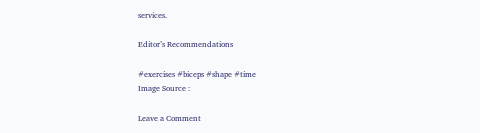services.

Editor’s Recommendations

#exercises #biceps #shape #time
Image Source :

Leave a Comment